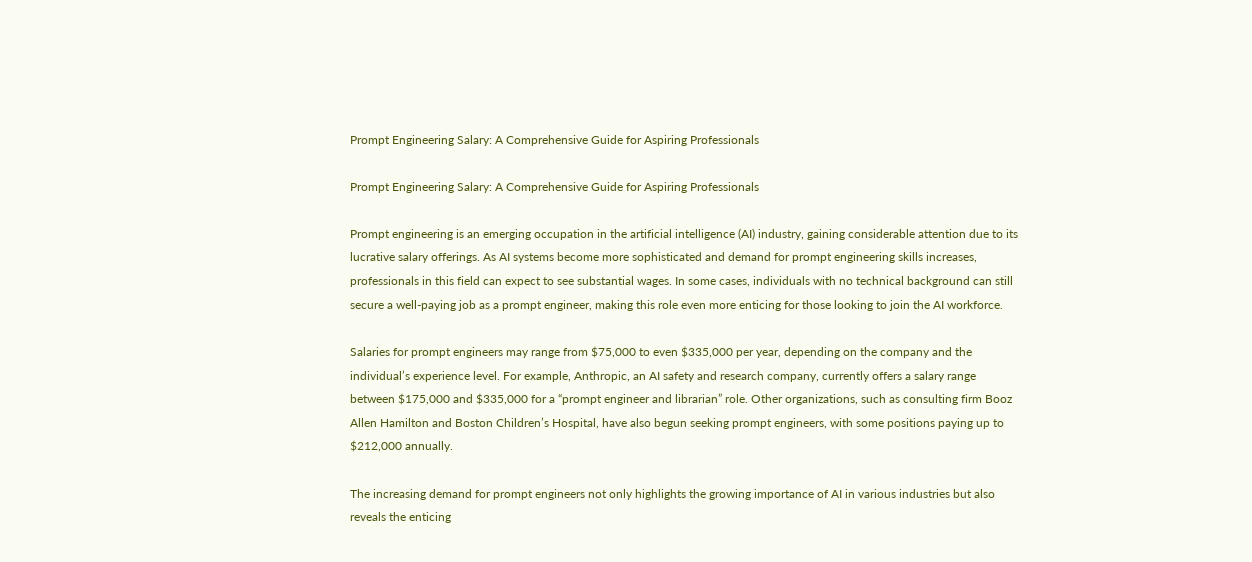Prompt Engineering Salary: A Comprehensive Guide for Aspiring Professionals

Prompt Engineering Salary: A Comprehensive Guide for Aspiring Professionals

Prompt engineering is an emerging occupation in the artificial intelligence (AI) industry, gaining considerable attention due to its lucrative salary offerings. As AI systems become more sophisticated and demand for prompt engineering skills increases, professionals in this field can expect to see substantial wages. In some cases, individuals with no technical background can still secure a well-paying job as a prompt engineer, making this role even more enticing for those looking to join the AI workforce.

Salaries for prompt engineers may range from $75,000 to even $335,000 per year, depending on the company and the individual’s experience level. For example, Anthropic, an AI safety and research company, currently offers a salary range between $175,000 and $335,000 for a “prompt engineer and librarian” role. Other organizations, such as consulting firm Booz Allen Hamilton and Boston Children’s Hospital, have also begun seeking prompt engineers, with some positions paying up to $212,000 annually.

The increasing demand for prompt engineers not only highlights the growing importance of AI in various industries but also reveals the enticing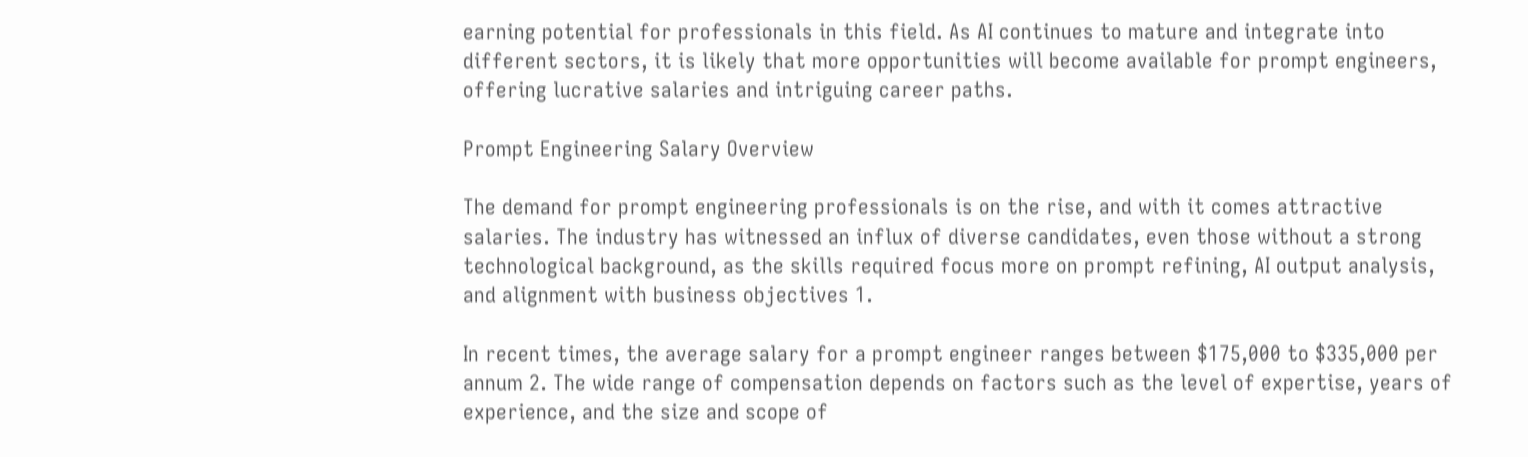earning potential for professionals in this field. As AI continues to mature and integrate into different sectors, it is likely that more opportunities will become available for prompt engineers, offering lucrative salaries and intriguing career paths.

Prompt Engineering Salary Overview

The demand for prompt engineering professionals is on the rise, and with it comes attractive salaries. The industry has witnessed an influx of diverse candidates, even those without a strong technological background, as the skills required focus more on prompt refining, AI output analysis, and alignment with business objectives 1.

In recent times, the average salary for a prompt engineer ranges between $175,000 to $335,000 per annum 2. The wide range of compensation depends on factors such as the level of expertise, years of experience, and the size and scope of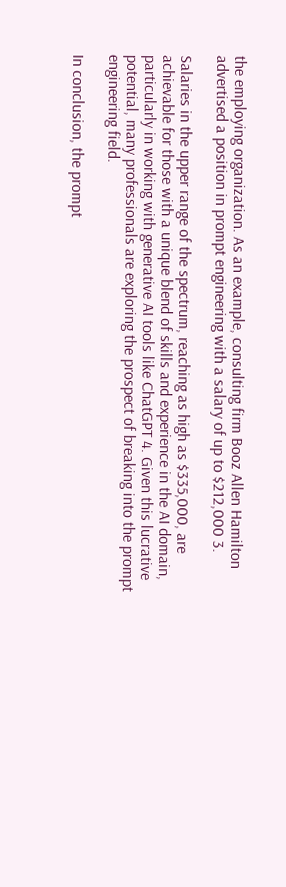the employing organization. As an example, consulting firm Booz Allen Hamilton advertised a position in prompt engineering with a salary of up to $212,000 3.

Salaries in the upper range of the spectrum, reaching as high as $335,000, are achievable for those with a unique blend of skills and experience in the AI domain, particularly in working with generative AI tools like ChatGPT 4. Given this lucrative potential, many professionals are exploring the prospect of breaking into the prompt engineering field.

In conclusion, the prompt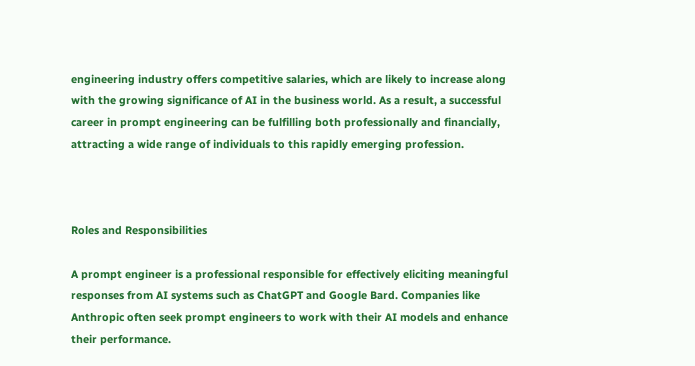engineering industry offers competitive salaries, which are likely to increase along with the growing significance of AI in the business world. As a result, a successful career in prompt engineering can be fulfilling both professionally and financially, attracting a wide range of individuals to this rapidly emerging profession.



Roles and Responsibilities

A prompt engineer is a professional responsible for effectively eliciting meaningful responses from AI systems such as ChatGPT and Google Bard. Companies like Anthropic often seek prompt engineers to work with their AI models and enhance their performance.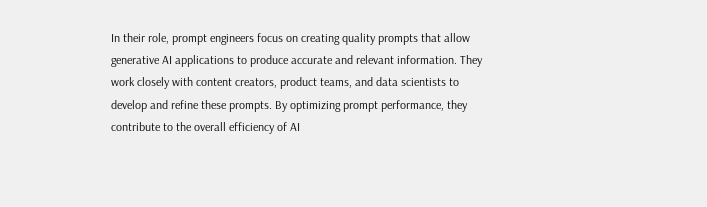In their role, prompt engineers focus on creating quality prompts that allow generative AI applications to produce accurate and relevant information. They work closely with content creators, product teams, and data scientists to develop and refine these prompts. By optimizing prompt performance, they contribute to the overall efficiency of AI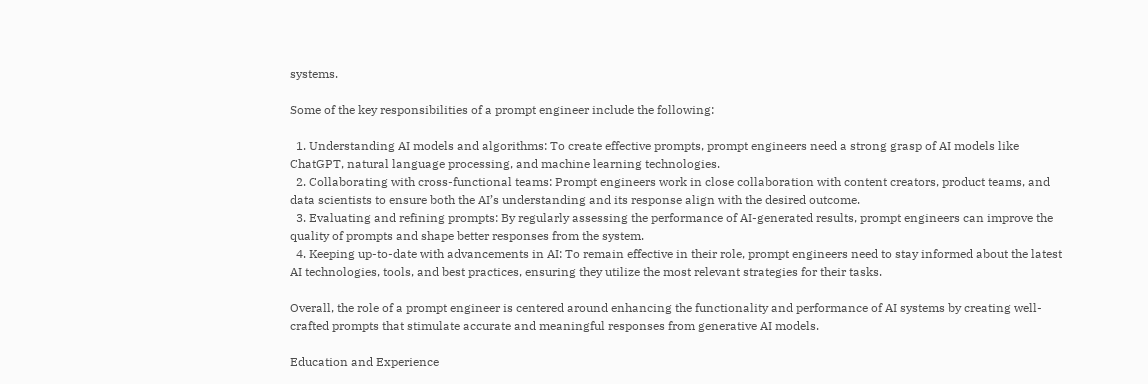systems.

Some of the key responsibilities of a prompt engineer include the following:

  1. Understanding AI models and algorithms: To create effective prompts, prompt engineers need a strong grasp of AI models like ChatGPT, natural language processing, and machine learning technologies.
  2. Collaborating with cross-functional teams: Prompt engineers work in close collaboration with content creators, product teams, and data scientists to ensure both the AI’s understanding and its response align with the desired outcome.
  3. Evaluating and refining prompts: By regularly assessing the performance of AI-generated results, prompt engineers can improve the quality of prompts and shape better responses from the system.
  4. Keeping up-to-date with advancements in AI: To remain effective in their role, prompt engineers need to stay informed about the latest AI technologies, tools, and best practices, ensuring they utilize the most relevant strategies for their tasks.

Overall, the role of a prompt engineer is centered around enhancing the functionality and performance of AI systems by creating well-crafted prompts that stimulate accurate and meaningful responses from generative AI models.

Education and Experience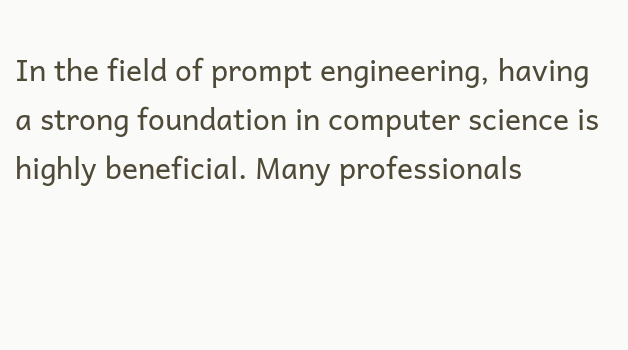In the field of prompt engineering, having a strong foundation in computer science is highly beneficial. Many professionals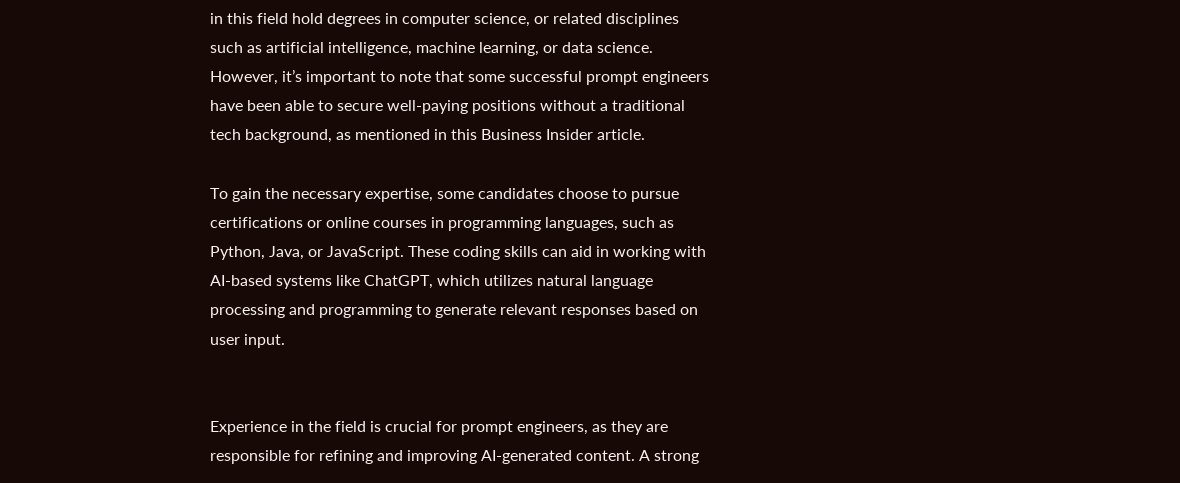in this field hold degrees in computer science, or related disciplines such as artificial intelligence, machine learning, or data science. However, it’s important to note that some successful prompt engineers have been able to secure well-paying positions without a traditional tech background, as mentioned in this Business Insider article.

To gain the necessary expertise, some candidates choose to pursue certifications or online courses in programming languages, such as Python, Java, or JavaScript. These coding skills can aid in working with AI-based systems like ChatGPT, which utilizes natural language processing and programming to generate relevant responses based on user input.


Experience in the field is crucial for prompt engineers, as they are responsible for refining and improving AI-generated content. A strong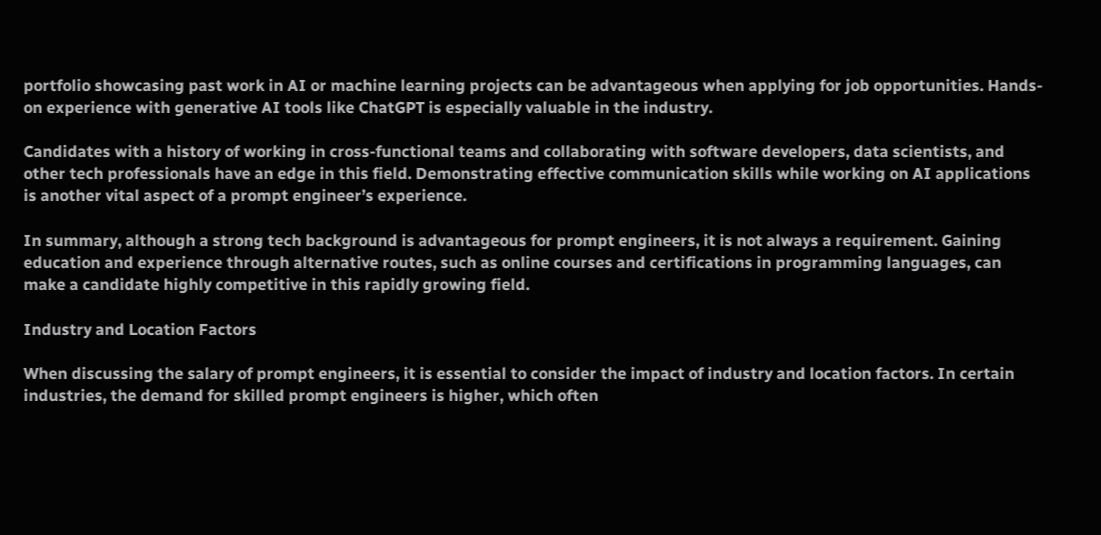portfolio showcasing past work in AI or machine learning projects can be advantageous when applying for job opportunities. Hands-on experience with generative AI tools like ChatGPT is especially valuable in the industry.

Candidates with a history of working in cross-functional teams and collaborating with software developers, data scientists, and other tech professionals have an edge in this field. Demonstrating effective communication skills while working on AI applications is another vital aspect of a prompt engineer’s experience.

In summary, although a strong tech background is advantageous for prompt engineers, it is not always a requirement. Gaining education and experience through alternative routes, such as online courses and certifications in programming languages, can make a candidate highly competitive in this rapidly growing field.

Industry and Location Factors

When discussing the salary of prompt engineers, it is essential to consider the impact of industry and location factors. In certain industries, the demand for skilled prompt engineers is higher, which often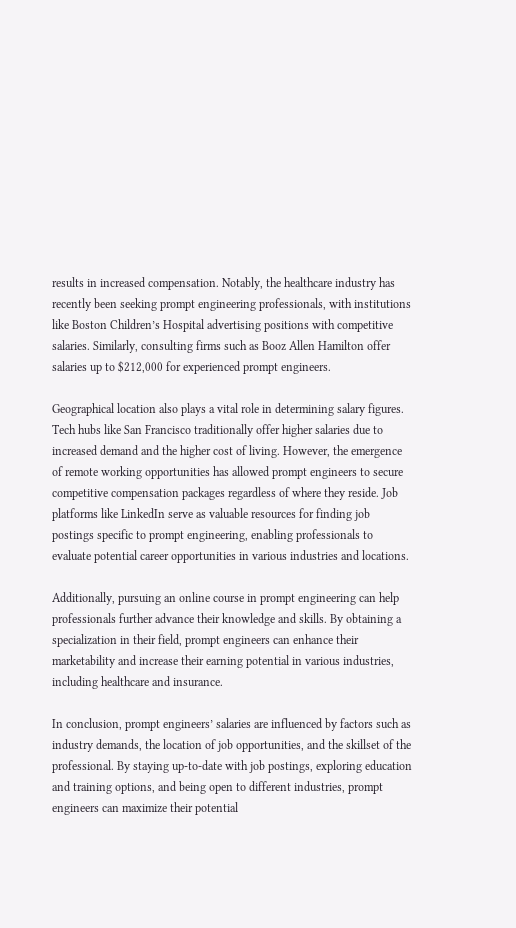results in increased compensation. Notably, the healthcare industry has recently been seeking prompt engineering professionals, with institutions like Boston Children’s Hospital advertising positions with competitive salaries. Similarly, consulting firms such as Booz Allen Hamilton offer salaries up to $212,000 for experienced prompt engineers.

Geographical location also plays a vital role in determining salary figures. Tech hubs like San Francisco traditionally offer higher salaries due to increased demand and the higher cost of living. However, the emergence of remote working opportunities has allowed prompt engineers to secure competitive compensation packages regardless of where they reside. Job platforms like LinkedIn serve as valuable resources for finding job postings specific to prompt engineering, enabling professionals to evaluate potential career opportunities in various industries and locations.

Additionally, pursuing an online course in prompt engineering can help professionals further advance their knowledge and skills. By obtaining a specialization in their field, prompt engineers can enhance their marketability and increase their earning potential in various industries, including healthcare and insurance.

In conclusion, prompt engineers’ salaries are influenced by factors such as industry demands, the location of job opportunities, and the skillset of the professional. By staying up-to-date with job postings, exploring education and training options, and being open to different industries, prompt engineers can maximize their potential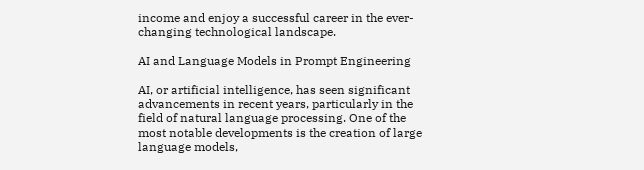income and enjoy a successful career in the ever-changing technological landscape.

AI and Language Models in Prompt Engineering

AI, or artificial intelligence, has seen significant advancements in recent years, particularly in the field of natural language processing. One of the most notable developments is the creation of large language models,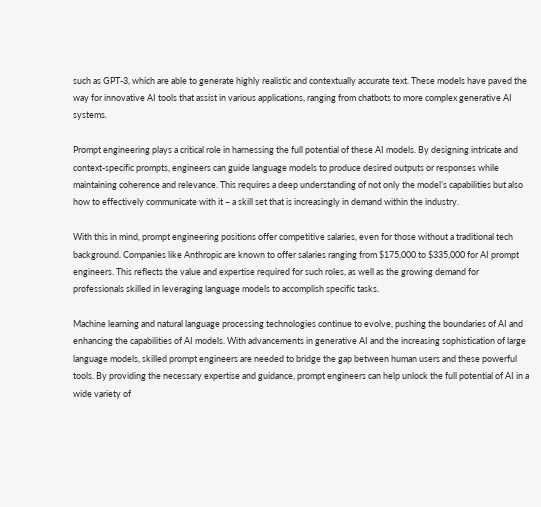such as GPT-3, which are able to generate highly realistic and contextually accurate text. These models have paved the way for innovative AI tools that assist in various applications, ranging from chatbots to more complex generative AI systems.

Prompt engineering plays a critical role in harnessing the full potential of these AI models. By designing intricate and context-specific prompts, engineers can guide language models to produce desired outputs or responses while maintaining coherence and relevance. This requires a deep understanding of not only the model’s capabilities but also how to effectively communicate with it – a skill set that is increasingly in demand within the industry.

With this in mind, prompt engineering positions offer competitive salaries, even for those without a traditional tech background. Companies like Anthropic are known to offer salaries ranging from $175,000 to $335,000 for AI prompt engineers. This reflects the value and expertise required for such roles, as well as the growing demand for professionals skilled in leveraging language models to accomplish specific tasks.

Machine learning and natural language processing technologies continue to evolve, pushing the boundaries of AI and enhancing the capabilities of AI models. With advancements in generative AI and the increasing sophistication of large language models, skilled prompt engineers are needed to bridge the gap between human users and these powerful tools. By providing the necessary expertise and guidance, prompt engineers can help unlock the full potential of AI in a wide variety of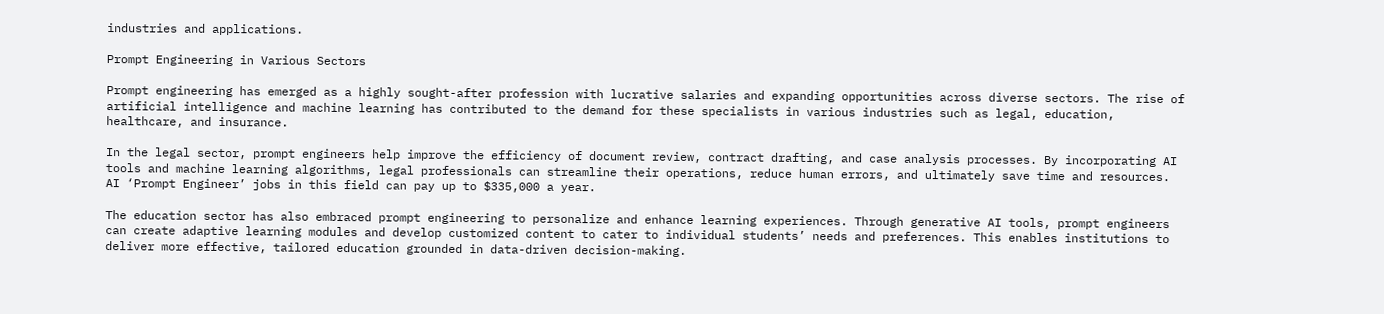industries and applications.

Prompt Engineering in Various Sectors

Prompt engineering has emerged as a highly sought-after profession with lucrative salaries and expanding opportunities across diverse sectors. The rise of artificial intelligence and machine learning has contributed to the demand for these specialists in various industries such as legal, education, healthcare, and insurance.

In the legal sector, prompt engineers help improve the efficiency of document review, contract drafting, and case analysis processes. By incorporating AI tools and machine learning algorithms, legal professionals can streamline their operations, reduce human errors, and ultimately save time and resources. AI ‘Prompt Engineer’ jobs in this field can pay up to $335,000 a year.

The education sector has also embraced prompt engineering to personalize and enhance learning experiences. Through generative AI tools, prompt engineers can create adaptive learning modules and develop customized content to cater to individual students’ needs and preferences. This enables institutions to deliver more effective, tailored education grounded in data-driven decision-making.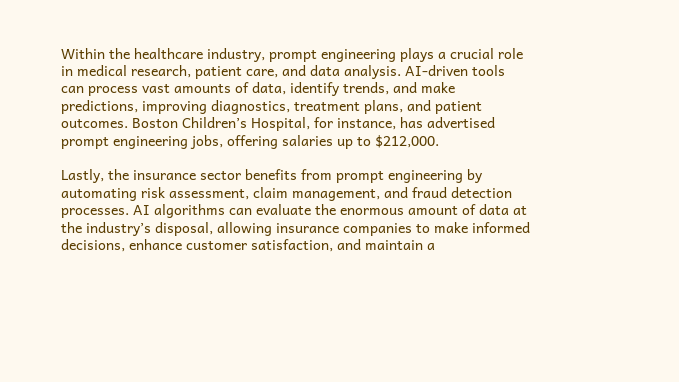Within the healthcare industry, prompt engineering plays a crucial role in medical research, patient care, and data analysis. AI-driven tools can process vast amounts of data, identify trends, and make predictions, improving diagnostics, treatment plans, and patient outcomes. Boston Children’s Hospital, for instance, has advertised prompt engineering jobs, offering salaries up to $212,000.

Lastly, the insurance sector benefits from prompt engineering by automating risk assessment, claim management, and fraud detection processes. AI algorithms can evaluate the enormous amount of data at the industry’s disposal, allowing insurance companies to make informed decisions, enhance customer satisfaction, and maintain a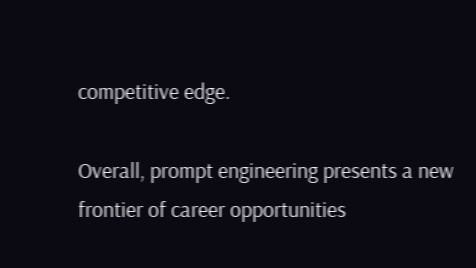competitive edge.

Overall, prompt engineering presents a new frontier of career opportunities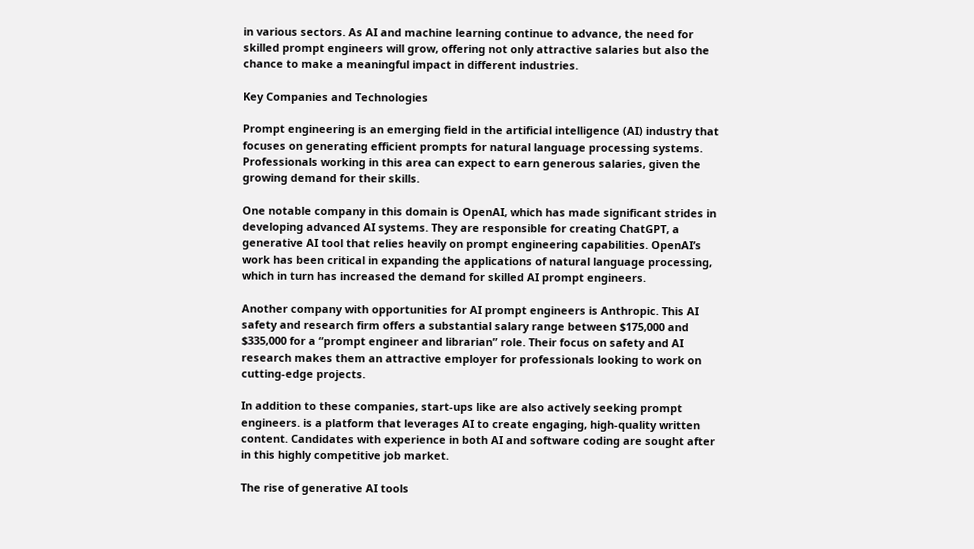in various sectors. As AI and machine learning continue to advance, the need for skilled prompt engineers will grow, offering not only attractive salaries but also the chance to make a meaningful impact in different industries.

Key Companies and Technologies

Prompt engineering is an emerging field in the artificial intelligence (AI) industry that focuses on generating efficient prompts for natural language processing systems. Professionals working in this area can expect to earn generous salaries, given the growing demand for their skills.

One notable company in this domain is OpenAI, which has made significant strides in developing advanced AI systems. They are responsible for creating ChatGPT, a generative AI tool that relies heavily on prompt engineering capabilities. OpenAI’s work has been critical in expanding the applications of natural language processing, which in turn has increased the demand for skilled AI prompt engineers.

Another company with opportunities for AI prompt engineers is Anthropic. This AI safety and research firm offers a substantial salary range between $175,000 and $335,000 for a “prompt engineer and librarian” role. Their focus on safety and AI research makes them an attractive employer for professionals looking to work on cutting-edge projects.

In addition to these companies, start-ups like are also actively seeking prompt engineers. is a platform that leverages AI to create engaging, high-quality written content. Candidates with experience in both AI and software coding are sought after in this highly competitive job market.

The rise of generative AI tools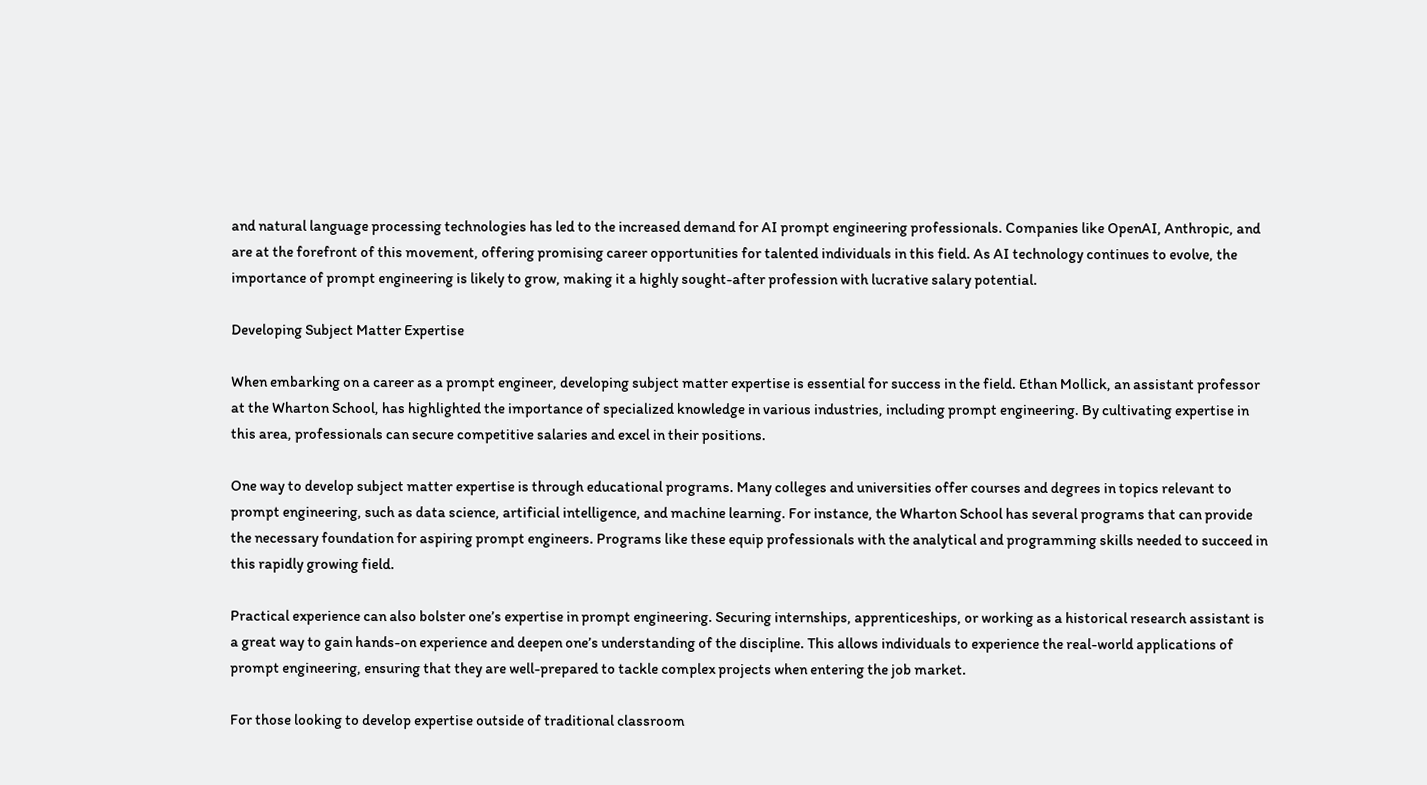and natural language processing technologies has led to the increased demand for AI prompt engineering professionals. Companies like OpenAI, Anthropic, and are at the forefront of this movement, offering promising career opportunities for talented individuals in this field. As AI technology continues to evolve, the importance of prompt engineering is likely to grow, making it a highly sought-after profession with lucrative salary potential.

Developing Subject Matter Expertise

When embarking on a career as a prompt engineer, developing subject matter expertise is essential for success in the field. Ethan Mollick, an assistant professor at the Wharton School, has highlighted the importance of specialized knowledge in various industries, including prompt engineering. By cultivating expertise in this area, professionals can secure competitive salaries and excel in their positions.

One way to develop subject matter expertise is through educational programs. Many colleges and universities offer courses and degrees in topics relevant to prompt engineering, such as data science, artificial intelligence, and machine learning. For instance, the Wharton School has several programs that can provide the necessary foundation for aspiring prompt engineers. Programs like these equip professionals with the analytical and programming skills needed to succeed in this rapidly growing field.

Practical experience can also bolster one’s expertise in prompt engineering. Securing internships, apprenticeships, or working as a historical research assistant is a great way to gain hands-on experience and deepen one’s understanding of the discipline. This allows individuals to experience the real-world applications of prompt engineering, ensuring that they are well-prepared to tackle complex projects when entering the job market.

For those looking to develop expertise outside of traditional classroom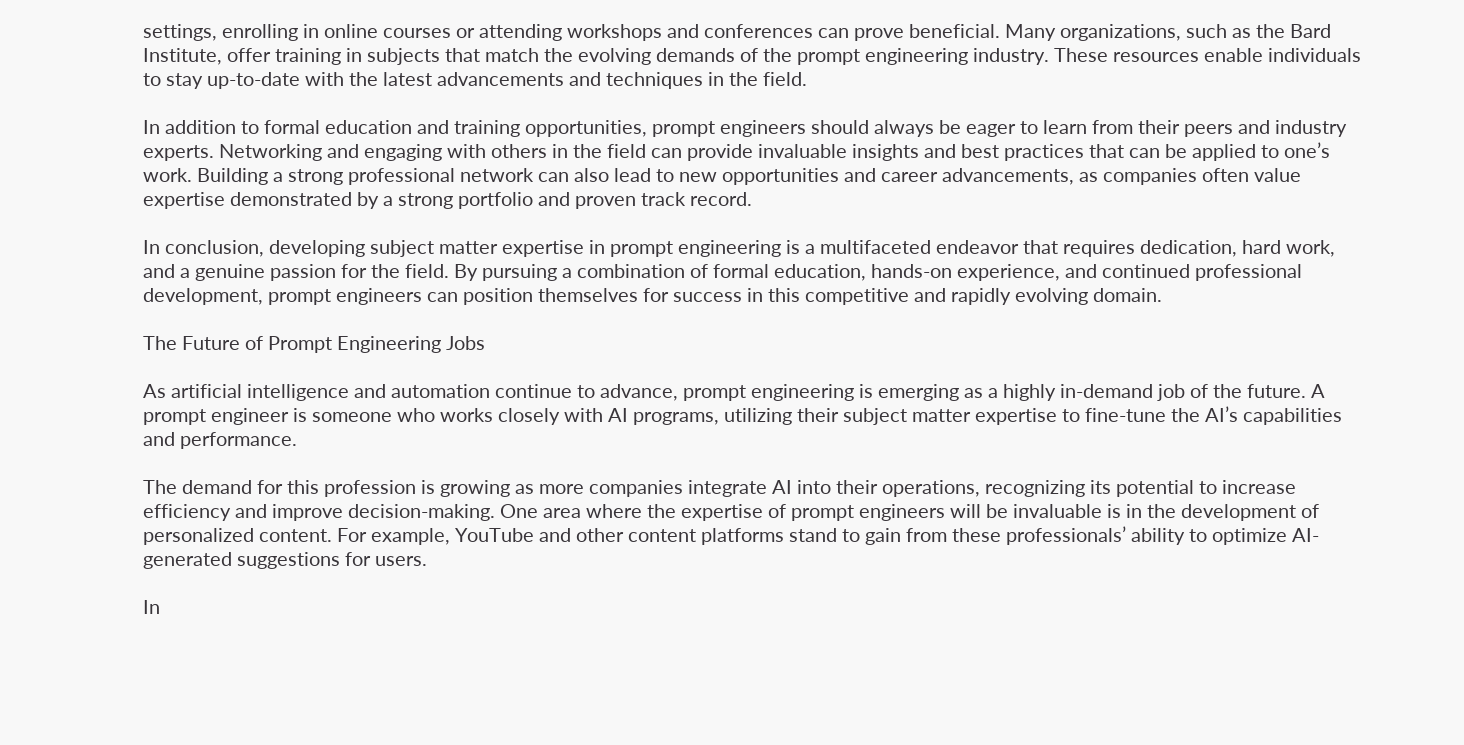settings, enrolling in online courses or attending workshops and conferences can prove beneficial. Many organizations, such as the Bard Institute, offer training in subjects that match the evolving demands of the prompt engineering industry. These resources enable individuals to stay up-to-date with the latest advancements and techniques in the field.

In addition to formal education and training opportunities, prompt engineers should always be eager to learn from their peers and industry experts. Networking and engaging with others in the field can provide invaluable insights and best practices that can be applied to one’s work. Building a strong professional network can also lead to new opportunities and career advancements, as companies often value expertise demonstrated by a strong portfolio and proven track record.

In conclusion, developing subject matter expertise in prompt engineering is a multifaceted endeavor that requires dedication, hard work, and a genuine passion for the field. By pursuing a combination of formal education, hands-on experience, and continued professional development, prompt engineers can position themselves for success in this competitive and rapidly evolving domain.

The Future of Prompt Engineering Jobs

As artificial intelligence and automation continue to advance, prompt engineering is emerging as a highly in-demand job of the future. A prompt engineer is someone who works closely with AI programs, utilizing their subject matter expertise to fine-tune the AI’s capabilities and performance.

The demand for this profession is growing as more companies integrate AI into their operations, recognizing its potential to increase efficiency and improve decision-making. One area where the expertise of prompt engineers will be invaluable is in the development of personalized content. For example, YouTube and other content platforms stand to gain from these professionals’ ability to optimize AI-generated suggestions for users.

In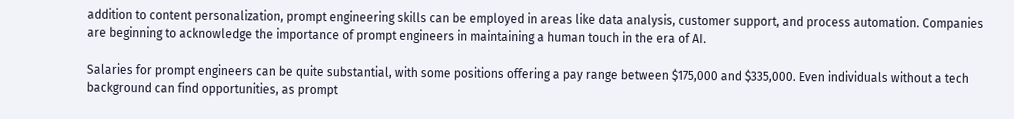addition to content personalization, prompt engineering skills can be employed in areas like data analysis, customer support, and process automation. Companies are beginning to acknowledge the importance of prompt engineers in maintaining a human touch in the era of AI.

Salaries for prompt engineers can be quite substantial, with some positions offering a pay range between $175,000 and $335,000. Even individuals without a tech background can find opportunities, as prompt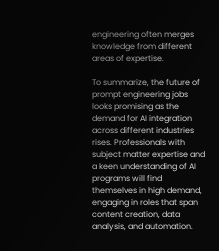engineering often merges knowledge from different areas of expertise.

To summarize, the future of prompt engineering jobs looks promising as the demand for AI integration across different industries rises. Professionals with subject matter expertise and a keen understanding of AI programs will find themselves in high demand, engaging in roles that span content creation, data analysis, and automation.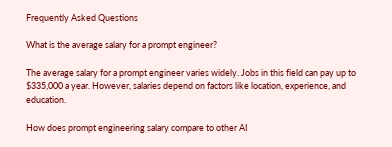Frequently Asked Questions

What is the average salary for a prompt engineer?

The average salary for a prompt engineer varies widely. Jobs in this field can pay up to $335,000 a year. However, salaries depend on factors like location, experience, and education.

How does prompt engineering salary compare to other AI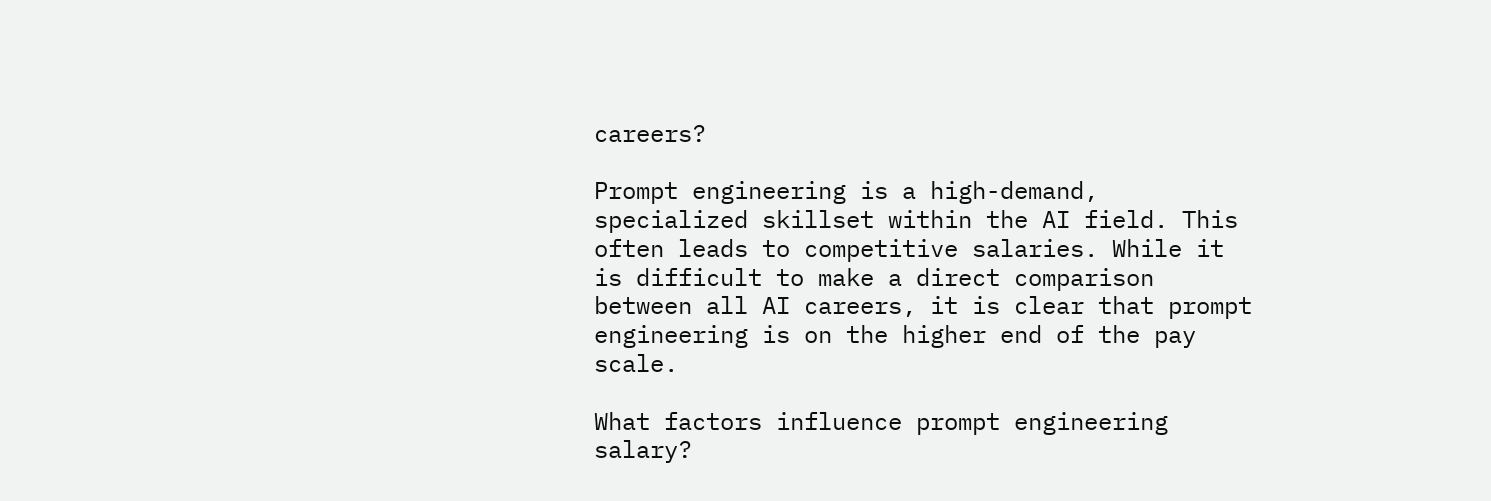careers?

Prompt engineering is a high-demand, specialized skillset within the AI field. This often leads to competitive salaries. While it is difficult to make a direct comparison between all AI careers, it is clear that prompt engineering is on the higher end of the pay scale.

What factors influence prompt engineering salary?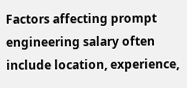Factors affecting prompt engineering salary often include location, experience,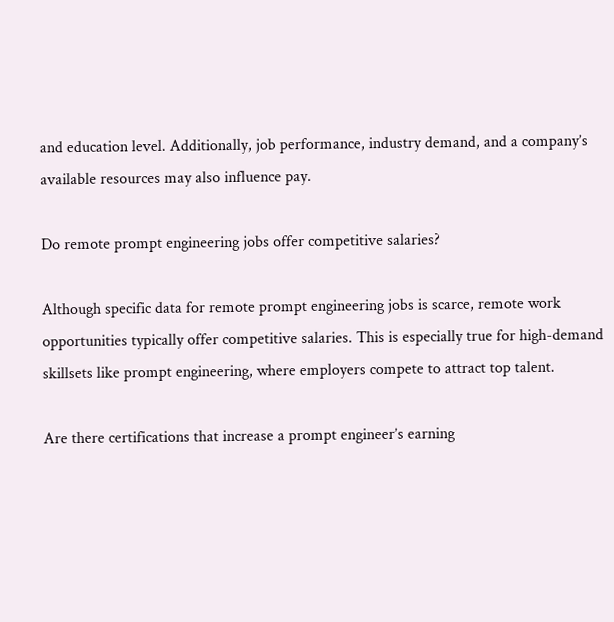and education level. Additionally, job performance, industry demand, and a company’s available resources may also influence pay.

Do remote prompt engineering jobs offer competitive salaries?

Although specific data for remote prompt engineering jobs is scarce, remote work opportunities typically offer competitive salaries. This is especially true for high-demand skillsets like prompt engineering, where employers compete to attract top talent.

Are there certifications that increase a prompt engineer’s earning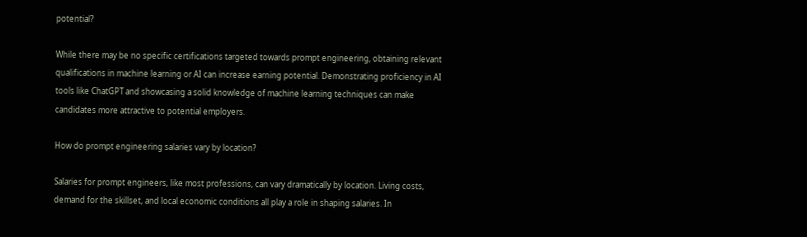potential?

While there may be no specific certifications targeted towards prompt engineering, obtaining relevant qualifications in machine learning or AI can increase earning potential. Demonstrating proficiency in AI tools like ChatGPT and showcasing a solid knowledge of machine learning techniques can make candidates more attractive to potential employers.

How do prompt engineering salaries vary by location?

Salaries for prompt engineers, like most professions, can vary dramatically by location. Living costs, demand for the skillset, and local economic conditions all play a role in shaping salaries. In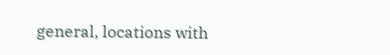general, locations with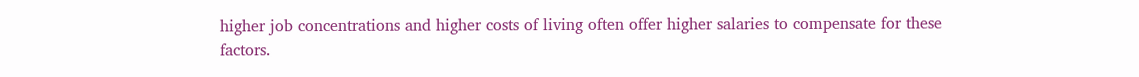higher job concentrations and higher costs of living often offer higher salaries to compensate for these factors.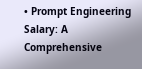• Prompt Engineering Salary: A Comprehensive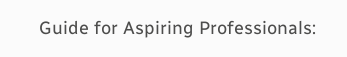Guide for Aspiring Professionals: